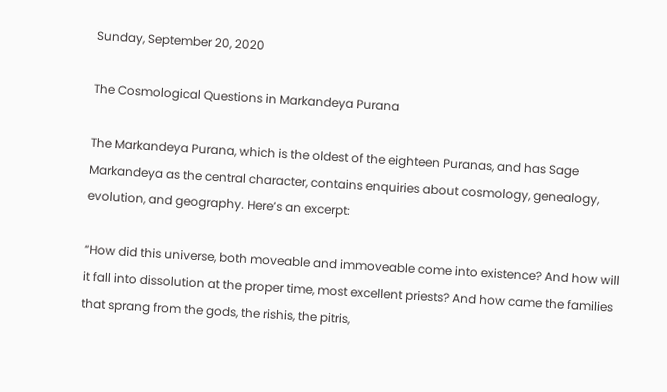Sunday, September 20, 2020

The Cosmological Questions in Markandeya Purana

The Markandeya Purana, which is the oldest of the eighteen Puranas, and has Sage Markandeya as the central character, contains enquiries about cosmology, genealogy, evolution, and geography. Here’s an excerpt:

“How did this universe, both moveable and immoveable come into existence? And how will it fall into dissolution at the proper time, most excellent priests? And how came the families that sprang from the gods, the rishis, the pitris,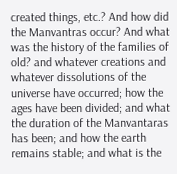created things, etc.? And how did the Manvantras occur? And what was the history of the families of old? and whatever creations and whatever dissolutions of the universe have occurred; how the ages have been divided; and what the duration of the Manvantaras has been; and how the earth remains stable; and what is the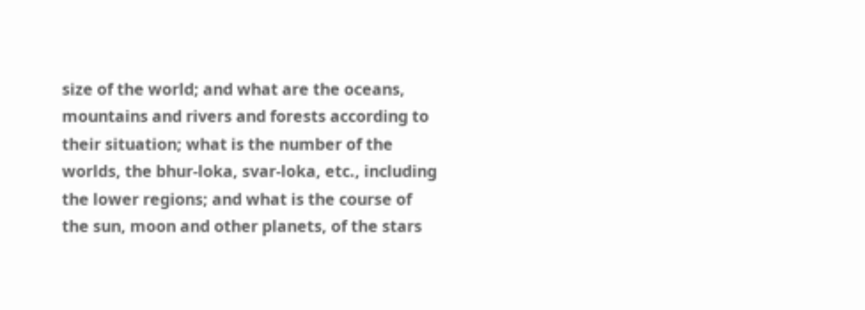size of the world; and what are the oceans, mountains and rivers and forests according to their situation; what is the number of the worlds, the bhur-loka, svar-loka, etc., including the lower regions; and what is the course of the sun, moon and other planets, of the stars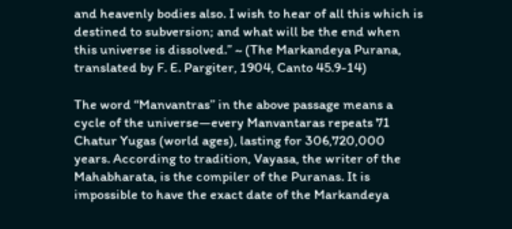and heavenly bodies also. I wish to hear of all this which is destined to subversion; and what will be the end when this universe is dissolved.” ~ (The Markandeya Purana, translated by F. E. Pargiter, 1904, Canto 45.9-14)

The word “Manvantras” in the above passage means a cycle of the universe—every Manvantaras repeats 71 Chatur Yugas (world ages), lasting for 306,720,000 years. According to tradition, Vayasa, the writer of the Mahabharata, is the compiler of the Puranas. It is impossible to have the exact date of the Markandeya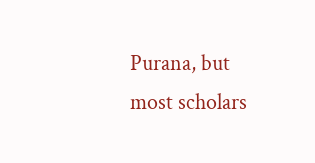Purana, but most scholars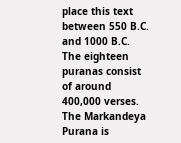place this text between 550 B.C. and 1000 B.C. The eighteen puranas consist of around 400,000 verses. The Markandeya Purana is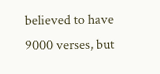believed to have 9000 verses, but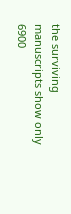the surviving manuscripts show only 6900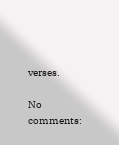verses.

No comments: